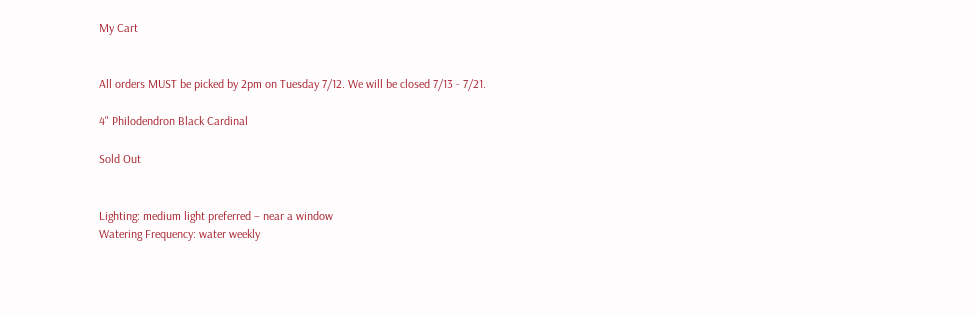My Cart


All orders MUST be picked by 2pm on Tuesday 7/12. We will be closed 7/13 - 7/21.

4" Philodendron Black Cardinal

Sold Out


Lighting: medium light preferred – near a window
Watering Frequency: water weekly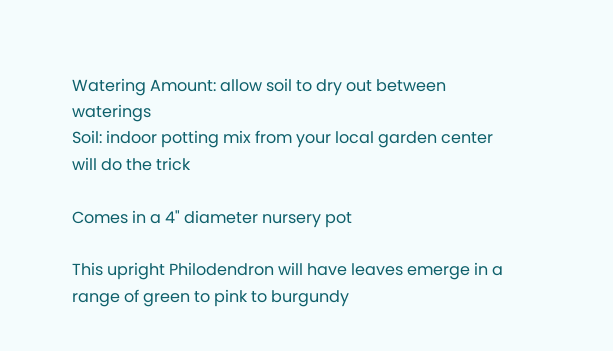Watering Amount: allow soil to dry out between waterings
Soil: indoor potting mix from your local garden center will do the trick

Comes in a 4" diameter nursery pot

This upright Philodendron will have leaves emerge in a range of green to pink to burgundy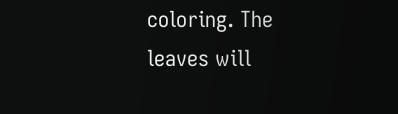coloring. The leaves will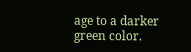age to a darker green color.